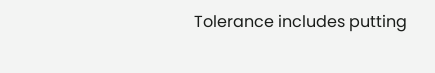Tolerance includes putting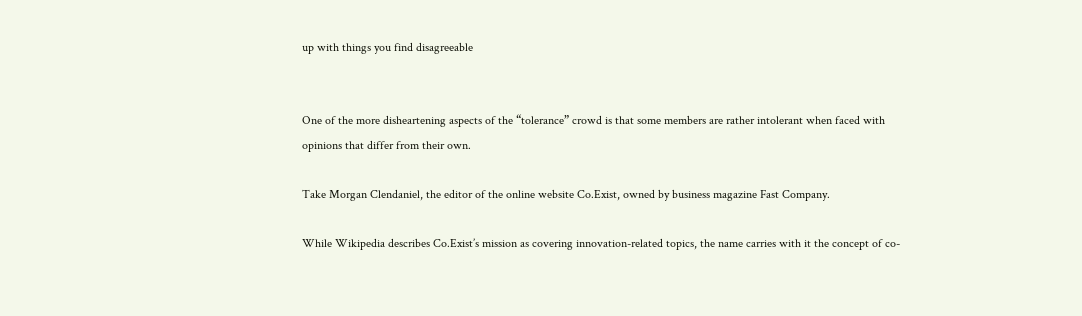up with things you find disagreeable


One of the more disheartening aspects of the “tolerance” crowd is that some members are rather intolerant when faced with opinions that differ from their own.

Take Morgan Clendaniel, the editor of the online website Co.Exist, owned by business magazine Fast Company.

While Wikipedia describes Co.Exist’s mission as covering innovation-related topics, the name carries with it the concept of co-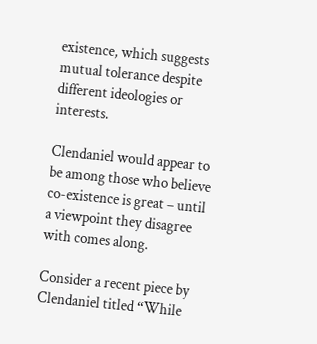existence, which suggests mutual tolerance despite different ideologies or interests.

Clendaniel would appear to be among those who believe co-existence is great – until a viewpoint they disagree with comes along.

Consider a recent piece by Clendaniel titled “While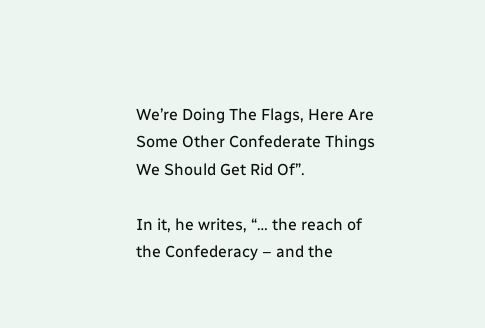We’re Doing The Flags, Here Are Some Other Confederate Things We Should Get Rid Of”.

In it, he writes, “… the reach of the Confederacy – and the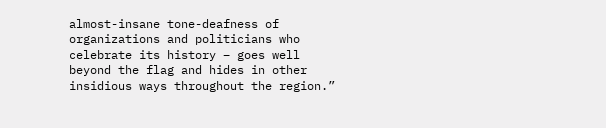almost-insane tone-deafness of organizations and politicians who celebrate its history – goes well beyond the flag and hides in other insidious ways throughout the region.”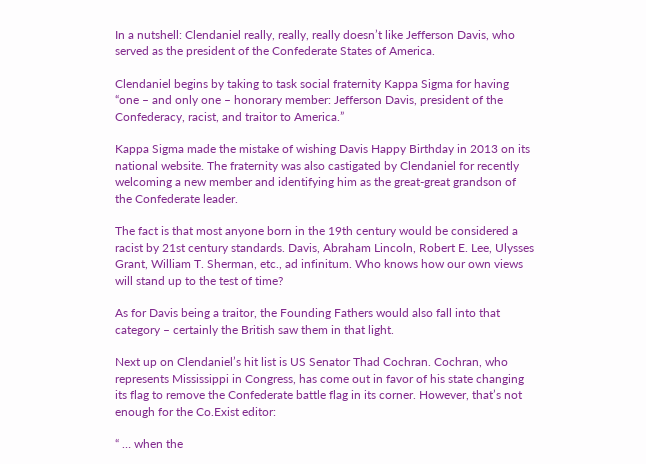In a nutshell: Clendaniel really, really, really doesn’t like Jefferson Davis, who served as the president of the Confederate States of America.

Clendaniel begins by taking to task social fraternity Kappa Sigma for having “one – and only one – honorary member: Jefferson Davis, president of the Confederacy, racist, and traitor to America.”

Kappa Sigma made the mistake of wishing Davis Happy Birthday in 2013 on its national website. The fraternity was also castigated by Clendaniel for recently welcoming a new member and identifying him as the great-great grandson of the Confederate leader.

The fact is that most anyone born in the 19th century would be considered a racist by 21st century standards. Davis, Abraham Lincoln, Robert E. Lee, Ulysses Grant, William T. Sherman, etc., ad infinitum. Who knows how our own views will stand up to the test of time?

As for Davis being a traitor, the Founding Fathers would also fall into that category – certainly the British saw them in that light.

Next up on Clendaniel’s hit list is US Senator Thad Cochran. Cochran, who represents Mississippi in Congress, has come out in favor of his state changing its flag to remove the Confederate battle flag in its corner. However, that’s not enough for the Co.Exist editor:

“ … when the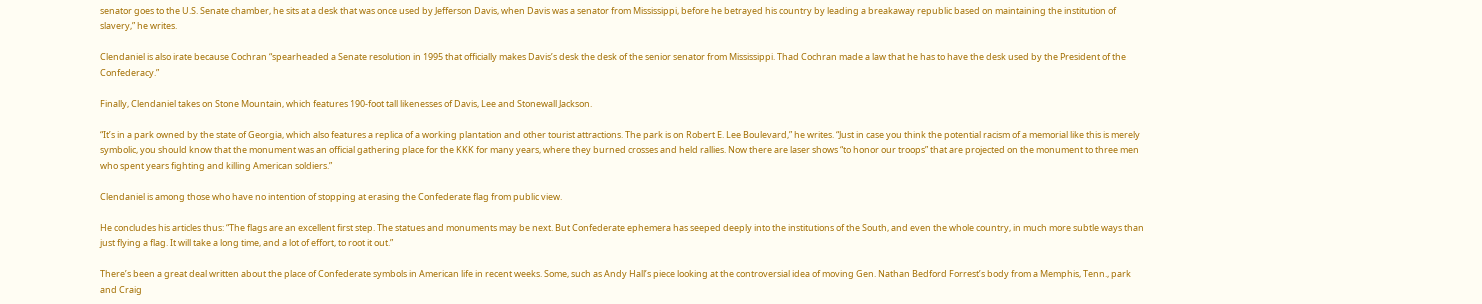senator goes to the U.S. Senate chamber, he sits at a desk that was once used by Jefferson Davis, when Davis was a senator from Mississippi, before he betrayed his country by leading a breakaway republic based on maintaining the institution of slavery,” he writes.

Clendaniel is also irate because Cochran “spearheaded a Senate resolution in 1995 that officially makes Davis’s desk the desk of the senior senator from Mississippi. Thad Cochran made a law that he has to have the desk used by the President of the Confederacy.”

Finally, Clendaniel takes on Stone Mountain, which features 190-foot tall likenesses of Davis, Lee and Stonewall Jackson.

“It’s in a park owned by the state of Georgia, which also features a replica of a working plantation and other tourist attractions. The park is on Robert E. Lee Boulevard,” he writes. “Just in case you think the potential racism of a memorial like this is merely symbolic, you should know that the monument was an official gathering place for the KKK for many years, where they burned crosses and held rallies. Now there are laser shows “to honor our troops” that are projected on the monument to three men who spent years fighting and killing American soldiers.”

Clendaniel is among those who have no intention of stopping at erasing the Confederate flag from public view.

He concludes his articles thus: “The flags are an excellent first step. The statues and monuments may be next. But Confederate ephemera has seeped deeply into the institutions of the South, and even the whole country, in much more subtle ways than just flying a flag. It will take a long time, and a lot of effort, to root it out.”

There’s been a great deal written about the place of Confederate symbols in American life in recent weeks. Some, such as Andy Hall’s piece looking at the controversial idea of moving Gen. Nathan Bedford Forrest’s body from a Memphis, Tenn., park and Craig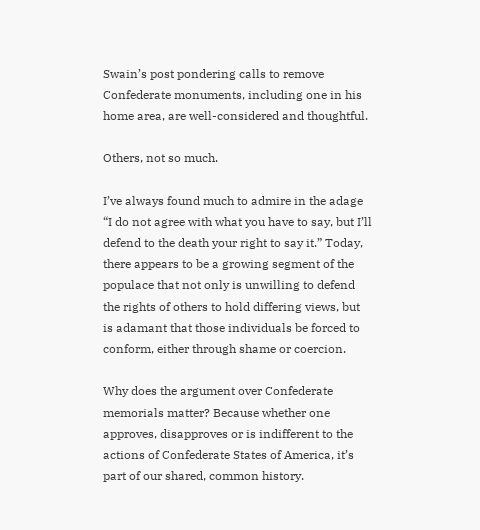Swain’s post pondering calls to remove Confederate monuments, including one in his home area, are well-considered and thoughtful.

Others, not so much.

I’ve always found much to admire in the adage “I do not agree with what you have to say, but I’ll defend to the death your right to say it.” Today, there appears to be a growing segment of the populace that not only is unwilling to defend the rights of others to hold differing views, but is adamant that those individuals be forced to conform, either through shame or coercion.

Why does the argument over Confederate memorials matter? Because whether one approves, disapproves or is indifferent to the actions of Confederate States of America, it’s part of our shared, common history.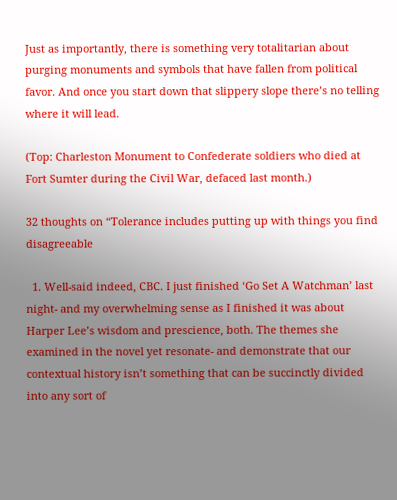Just as importantly, there is something very totalitarian about purging monuments and symbols that have fallen from political favor. And once you start down that slippery slope there’s no telling where it will lead.

(Top: Charleston Monument to Confederate soldiers who died at Fort Sumter during the Civil War, defaced last month.)

32 thoughts on “Tolerance includes putting up with things you find disagreeable

  1. Well-said indeed, CBC. I just finished ‘Go Set A Watchman’ last night- and my overwhelming sense as I finished it was about Harper Lee’s wisdom and prescience, both. The themes she examined in the novel yet resonate- and demonstrate that our contextual history isn’t something that can be succinctly divided into any sort of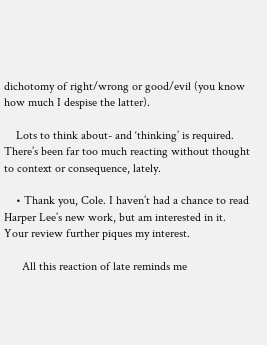dichotomy of right/wrong or good/evil (you know how much I despise the latter).

    Lots to think about- and ‘thinking’ is required. There’s been far too much reacting without thought to context or consequence, lately.

    • Thank you, Cole. I haven’t had a chance to read Harper Lee’s new work, but am interested in it. Your review further piques my interest.

      All this reaction of late reminds me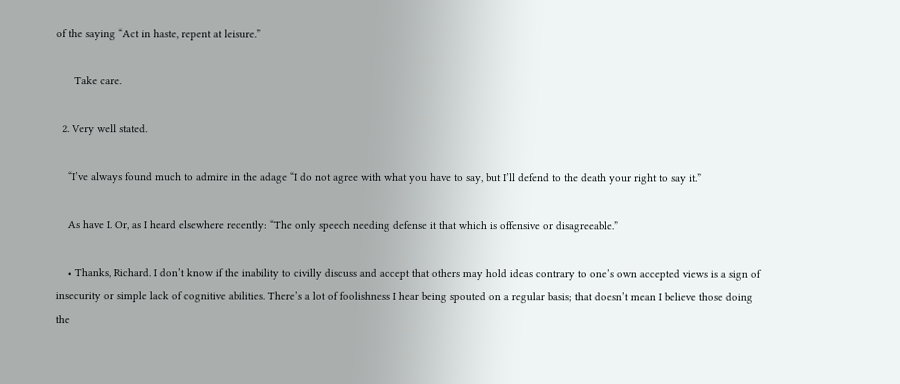of the saying “Act in haste, repent at leisure.”

      Take care.

  2. Very well stated.

    “I’ve always found much to admire in the adage “I do not agree with what you have to say, but I’ll defend to the death your right to say it.”

    As have I. Or, as I heard elsewhere recently: “The only speech needing defense it that which is offensive or disagreeable.”

    • Thanks, Richard. I don’t know if the inability to civilly discuss and accept that others may hold ideas contrary to one’s own accepted views is a sign of insecurity or simple lack of cognitive abilities. There’s a lot of foolishness I hear being spouted on a regular basis; that doesn’t mean I believe those doing the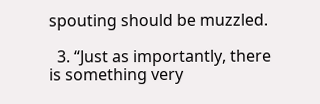spouting should be muzzled.

  3. “Just as importantly, there is something very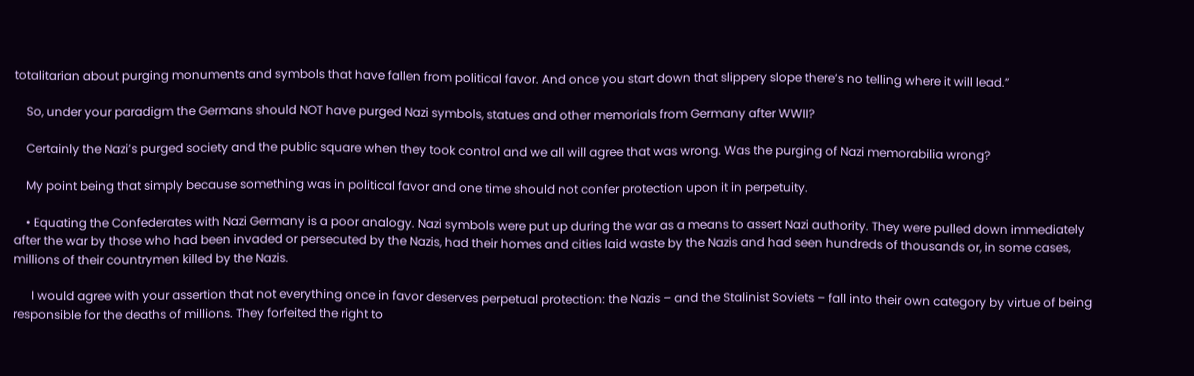totalitarian about purging monuments and symbols that have fallen from political favor. And once you start down that slippery slope there’s no telling where it will lead.”

    So, under your paradigm the Germans should NOT have purged Nazi symbols, statues and other memorials from Germany after WWII?

    Certainly the Nazi’s purged society and the public square when they took control and we all will agree that was wrong. Was the purging of Nazi memorabilia wrong?

    My point being that simply because something was in political favor and one time should not confer protection upon it in perpetuity.

    • Equating the Confederates with Nazi Germany is a poor analogy. Nazi symbols were put up during the war as a means to assert Nazi authority. They were pulled down immediately after the war by those who had been invaded or persecuted by the Nazis, had their homes and cities laid waste by the Nazis and had seen hundreds of thousands or, in some cases, millions of their countrymen killed by the Nazis.

      I would agree with your assertion that not everything once in favor deserves perpetual protection: the Nazis – and the Stalinist Soviets – fall into their own category by virtue of being responsible for the deaths of millions. They forfeited the right to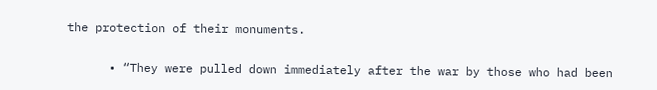the protection of their monuments.

      • “They were pulled down immediately after the war by those who had been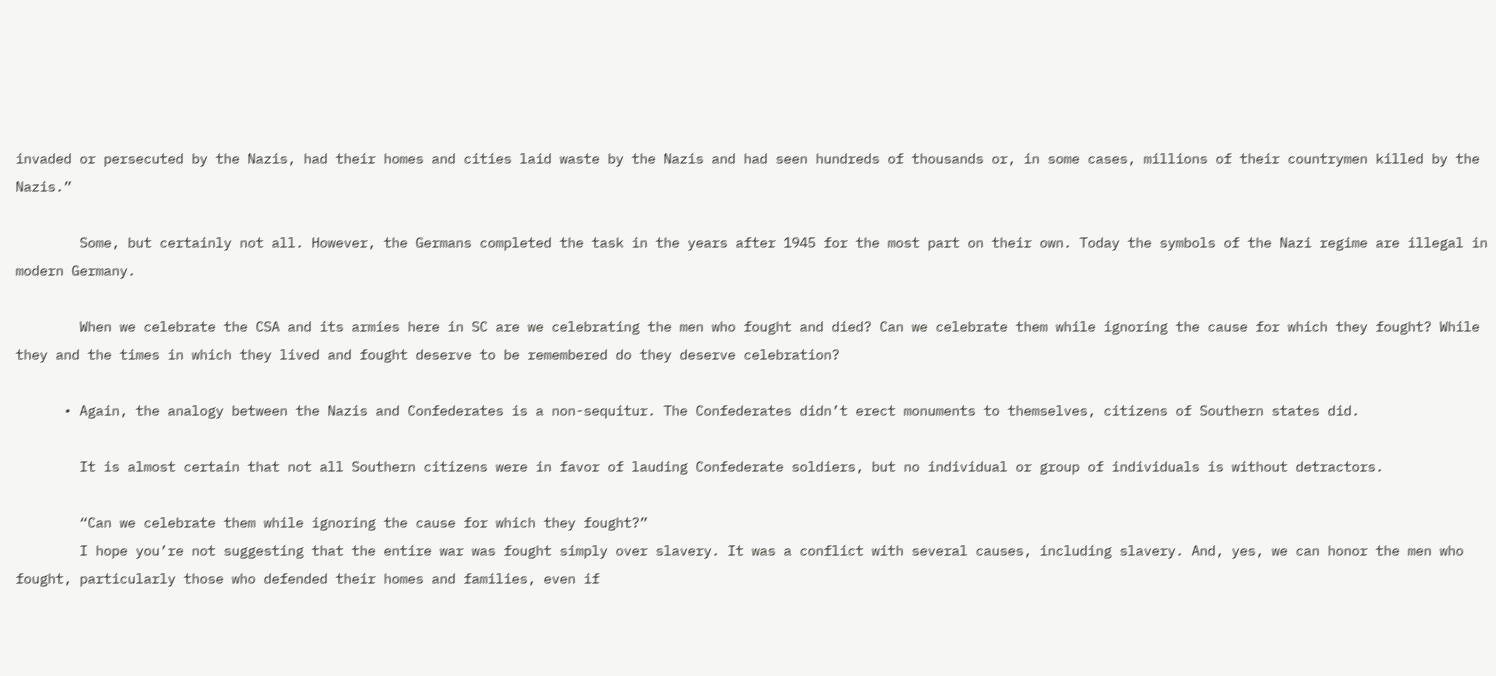invaded or persecuted by the Nazis, had their homes and cities laid waste by the Nazis and had seen hundreds of thousands or, in some cases, millions of their countrymen killed by the Nazis.”

        Some, but certainly not all. However, the Germans completed the task in the years after 1945 for the most part on their own. Today the symbols of the Nazi regime are illegal in modern Germany.

        When we celebrate the CSA and its armies here in SC are we celebrating the men who fought and died? Can we celebrate them while ignoring the cause for which they fought? While they and the times in which they lived and fought deserve to be remembered do they deserve celebration?

      • Again, the analogy between the Nazis and Confederates is a non-sequitur. The Confederates didn’t erect monuments to themselves, citizens of Southern states did.

        It is almost certain that not all Southern citizens were in favor of lauding Confederate soldiers, but no individual or group of individuals is without detractors.

        “Can we celebrate them while ignoring the cause for which they fought?”
        I hope you’re not suggesting that the entire war was fought simply over slavery. It was a conflict with several causes, including slavery. And, yes, we can honor the men who fought, particularly those who defended their homes and families, even if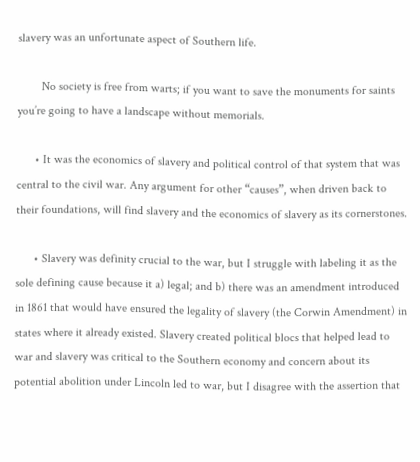slavery was an unfortunate aspect of Southern life.

        No society is free from warts; if you want to save the monuments for saints you’re going to have a landscape without memorials.

      • It was the economics of slavery and political control of that system that was central to the civil war. Any argument for other “causes”, when driven back to their foundations, will find slavery and the economics of slavery as its cornerstones.

      • Slavery was definity crucial to the war, but I struggle with labeling it as the sole defining cause because it a) legal; and b) there was an amendment introduced in 1861 that would have ensured the legality of slavery (the Corwin Amendment) in states where it already existed. Slavery created political blocs that helped lead to war and slavery was critical to the Southern economy and concern about its potential abolition under Lincoln led to war, but I disagree with the assertion that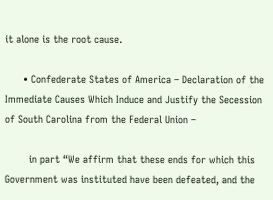it alone is the root cause.

      • Confederate States of America – Declaration of the Immediate Causes Which Induce and Justify the Secession of South Carolina from the Federal Union –

        in part “We affirm that these ends for which this Government was instituted have been defeated, and the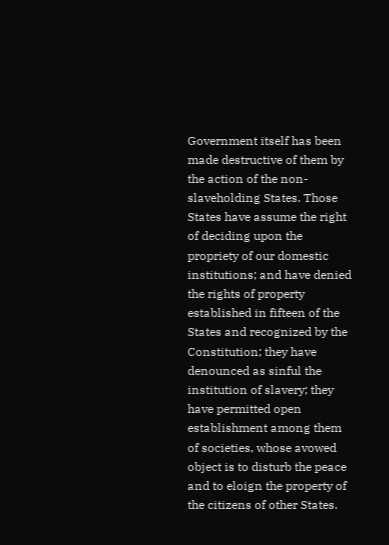Government itself has been made destructive of them by the action of the non-slaveholding States. Those States have assume the right of deciding upon the propriety of our domestic institutions; and have denied the rights of property established in fifteen of the States and recognized by the Constitution; they have denounced as sinful the institution of slavery; they have permitted open establishment among them of societies, whose avowed object is to disturb the peace and to eloign the property of the citizens of other States.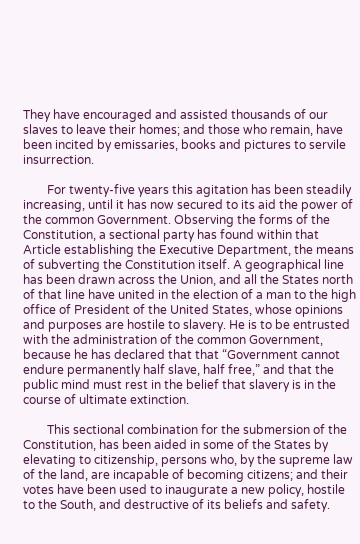They have encouraged and assisted thousands of our slaves to leave their homes; and those who remain, have been incited by emissaries, books and pictures to servile insurrection.

        For twenty-five years this agitation has been steadily increasing, until it has now secured to its aid the power of the common Government. Observing the forms of the Constitution, a sectional party has found within that Article establishing the Executive Department, the means of subverting the Constitution itself. A geographical line has been drawn across the Union, and all the States north of that line have united in the election of a man to the high office of President of the United States, whose opinions and purposes are hostile to slavery. He is to be entrusted with the administration of the common Government, because he has declared that that “Government cannot endure permanently half slave, half free,” and that the public mind must rest in the belief that slavery is in the course of ultimate extinction.

        This sectional combination for the submersion of the Constitution, has been aided in some of the States by elevating to citizenship, persons who, by the supreme law of the land, are incapable of becoming citizens; and their votes have been used to inaugurate a new policy, hostile to the South, and destructive of its beliefs and safety.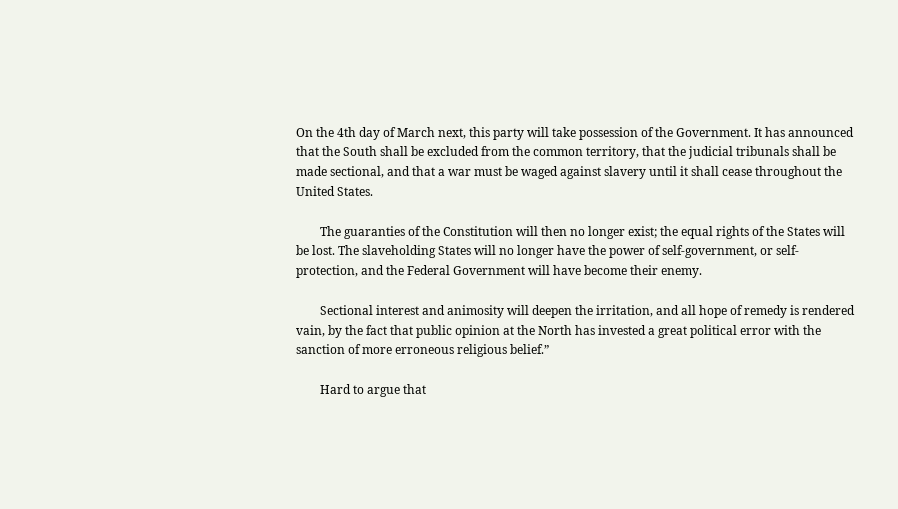On the 4th day of March next, this party will take possession of the Government. It has announced that the South shall be excluded from the common territory, that the judicial tribunals shall be made sectional, and that a war must be waged against slavery until it shall cease throughout the United States.

        The guaranties of the Constitution will then no longer exist; the equal rights of the States will be lost. The slaveholding States will no longer have the power of self-government, or self-protection, and the Federal Government will have become their enemy.

        Sectional interest and animosity will deepen the irritation, and all hope of remedy is rendered vain, by the fact that public opinion at the North has invested a great political error with the sanction of more erroneous religious belief.”

        Hard to argue that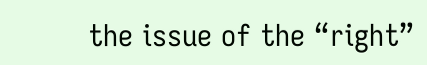the issue of the “right”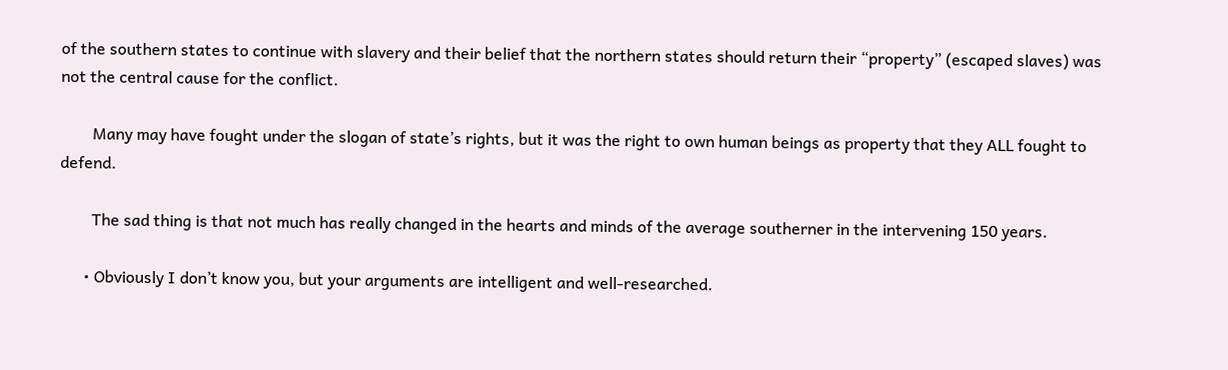of the southern states to continue with slavery and their belief that the northern states should return their “property” (escaped slaves) was not the central cause for the conflict.

        Many may have fought under the slogan of state’s rights, but it was the right to own human beings as property that they ALL fought to defend.

        The sad thing is that not much has really changed in the hearts and minds of the average southerner in the intervening 150 years.

      • Obviously I don’t know you, but your arguments are intelligent and well-researched.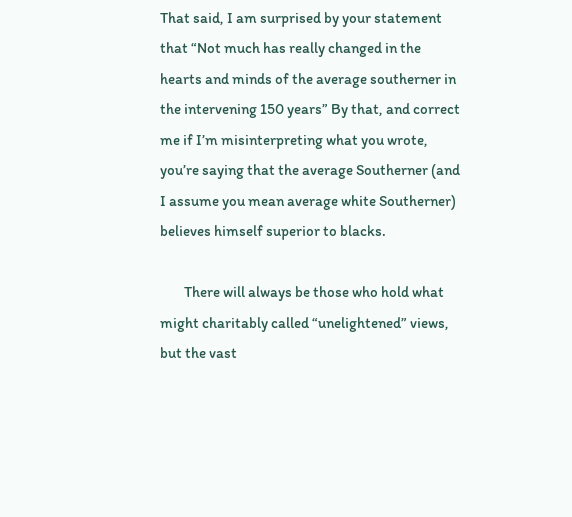That said, I am surprised by your statement that “Not much has really changed in the hearts and minds of the average southerner in the intervening 150 years” By that, and correct me if I’m misinterpreting what you wrote, you’re saying that the average Southerner (and I assume you mean average white Southerner) believes himself superior to blacks.

        There will always be those who hold what might charitably called “unelightened” views, but the vast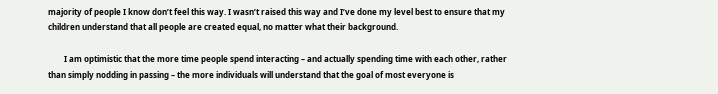majority of people I know don’t feel this way. I wasn’t raised this way and I’ve done my level best to ensure that my children understand that all people are created equal, no matter what their background.

        I am optimistic that the more time people spend interacting – and actually spending time with each other, rather than simply nodding in passing – the more individuals will understand that the goal of most everyone is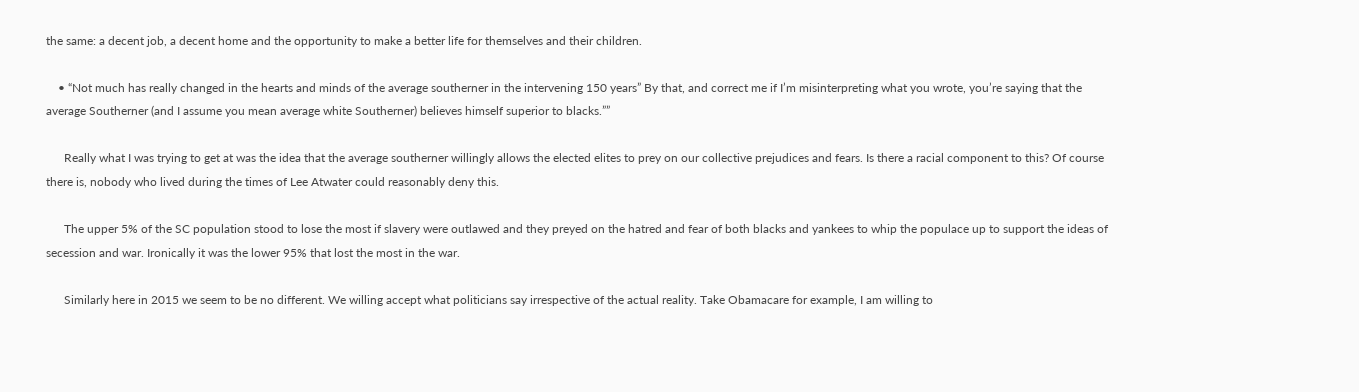the same: a decent job, a decent home and the opportunity to make a better life for themselves and their children.

    • “Not much has really changed in the hearts and minds of the average southerner in the intervening 150 years” By that, and correct me if I’m misinterpreting what you wrote, you’re saying that the average Southerner (and I assume you mean average white Southerner) believes himself superior to blacks.””

      Really what I was trying to get at was the idea that the average southerner willingly allows the elected elites to prey on our collective prejudices and fears. Is there a racial component to this? Of course there is, nobody who lived during the times of Lee Atwater could reasonably deny this.

      The upper 5% of the SC population stood to lose the most if slavery were outlawed and they preyed on the hatred and fear of both blacks and yankees to whip the populace up to support the ideas of secession and war. Ironically it was the lower 95% that lost the most in the war.

      Similarly here in 2015 we seem to be no different. We willing accept what politicians say irrespective of the actual reality. Take Obamacare for example, I am willing to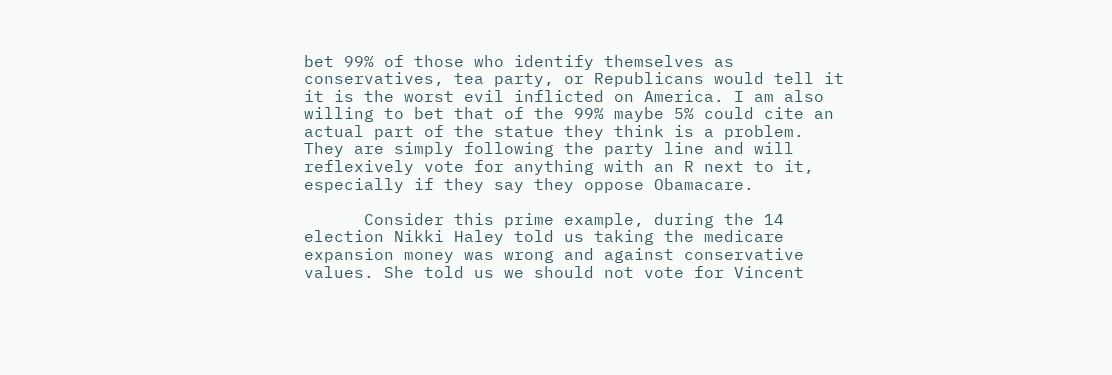bet 99% of those who identify themselves as conservatives, tea party, or Republicans would tell it it is the worst evil inflicted on America. I am also willing to bet that of the 99% maybe 5% could cite an actual part of the statue they think is a problem. They are simply following the party line and will reflexively vote for anything with an R next to it, especially if they say they oppose Obamacare.

      Consider this prime example, during the 14 election Nikki Haley told us taking the medicare expansion money was wrong and against conservative values. She told us we should not vote for Vincent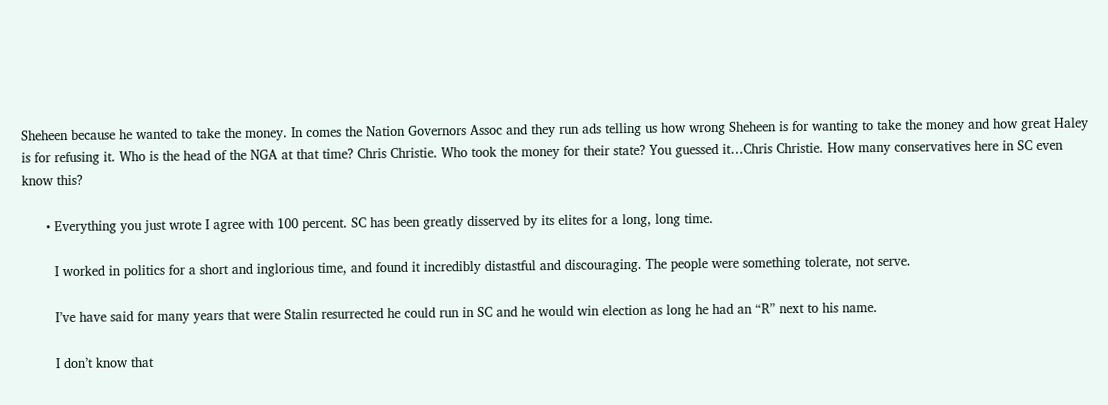Sheheen because he wanted to take the money. In comes the Nation Governors Assoc and they run ads telling us how wrong Sheheen is for wanting to take the money and how great Haley is for refusing it. Who is the head of the NGA at that time? Chris Christie. Who took the money for their state? You guessed it…Chris Christie. How many conservatives here in SC even know this?

      • Everything you just wrote I agree with 100 percent. SC has been greatly disserved by its elites for a long, long time.

        I worked in politics for a short and inglorious time, and found it incredibly distastful and discouraging. The people were something tolerate, not serve.

        I’ve have said for many years that were Stalin resurrected he could run in SC and he would win election as long he had an “R” next to his name.

        I don’t know that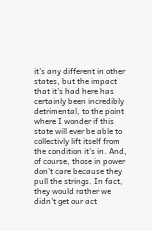it’s any different in other states, but the impact that it’s had here has certainly been incredibly detrimental, to the point where I wonder if this state will ever be able to collectivly lift itself from the condition it’s in. And, of course, those in power don’t care because they pull the strings. In fact, they would rather we didn’t get our act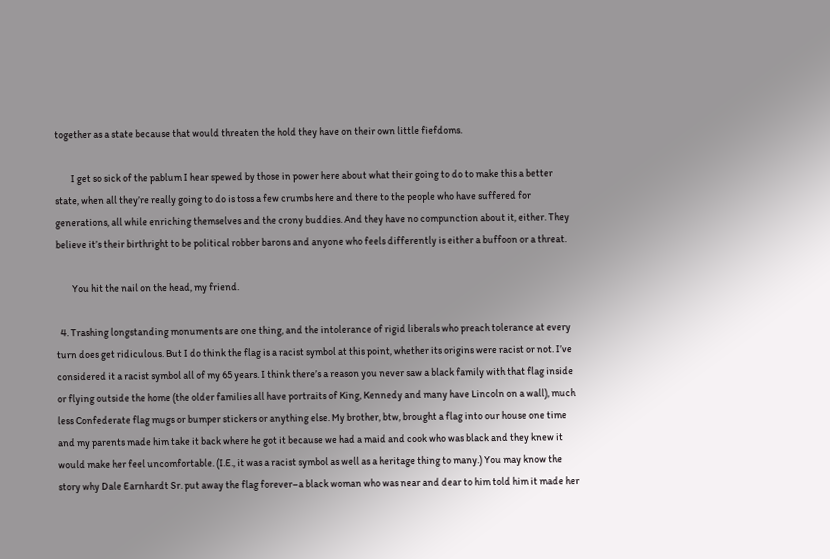together as a state because that would threaten the hold they have on their own little fiefdoms.

        I get so sick of the pablum I hear spewed by those in power here about what their going to do to make this a better state, when all they’re really going to do is toss a few crumbs here and there to the people who have suffered for generations, all while enriching themselves and the crony buddies. And they have no compunction about it, either. They believe it’s their birthright to be political robber barons and anyone who feels differently is either a buffoon or a threat.

        You hit the nail on the head, my friend.

  4. Trashing longstanding monuments are one thing, and the intolerance of rigid liberals who preach tolerance at every turn does get ridiculous. But I do think the flag is a racist symbol at this point, whether its origins were racist or not. I’ve considered it a racist symbol all of my 65 years. I think there’s a reason you never saw a black family with that flag inside or flying outside the home (the older families all have portraits of King, Kennedy and many have Lincoln on a wall), much less Confederate flag mugs or bumper stickers or anything else. My brother, btw, brought a flag into our house one time and my parents made him take it back where he got it because we had a maid and cook who was black and they knew it would make her feel uncomfortable. (I.E., it was a racist symbol as well as a heritage thing to many.) You may know the story why Dale Earnhardt Sr. put away the flag forever–a black woman who was near and dear to him told him it made her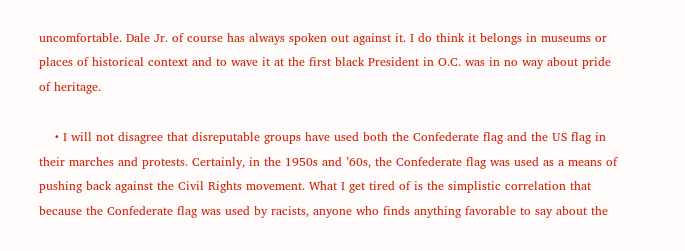uncomfortable. Dale Jr. of course has always spoken out against it. I do think it belongs in museums or places of historical context and to wave it at the first black President in O.C. was in no way about pride of heritage.

    • I will not disagree that disreputable groups have used both the Confederate flag and the US flag in their marches and protests. Certainly, in the 1950s and ’60s, the Confederate flag was used as a means of pushing back against the Civil Rights movement. What I get tired of is the simplistic correlation that because the Confederate flag was used by racists, anyone who finds anything favorable to say about the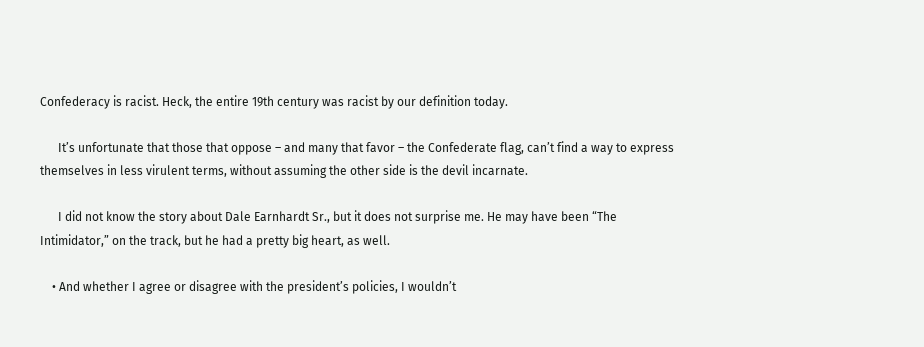Confederacy is racist. Heck, the entire 19th century was racist by our definition today.

      It’s unfortunate that those that oppose – and many that favor – the Confederate flag, can’t find a way to express themselves in less virulent terms, without assuming the other side is the devil incarnate.

      I did not know the story about Dale Earnhardt Sr., but it does not surprise me. He may have been “The Intimidator,” on the track, but he had a pretty big heart, as well.

    • And whether I agree or disagree with the president’s policies, I wouldn’t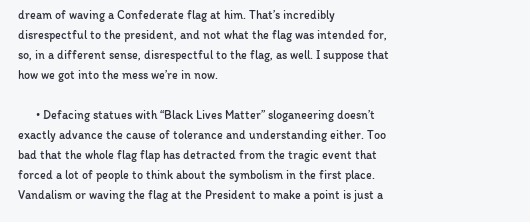dream of waving a Confederate flag at him. That’s incredibly disrespectful to the president, and not what the flag was intended for, so, in a different sense, disrespectful to the flag, as well. I suppose that how we got into the mess we’re in now.

      • Defacing statues with “Black Lives Matter” sloganeering doesn’t exactly advance the cause of tolerance and understanding either. Too bad that the whole flag flap has detracted from the tragic event that forced a lot of people to think about the symbolism in the first place. Vandalism or waving the flag at the President to make a point is just a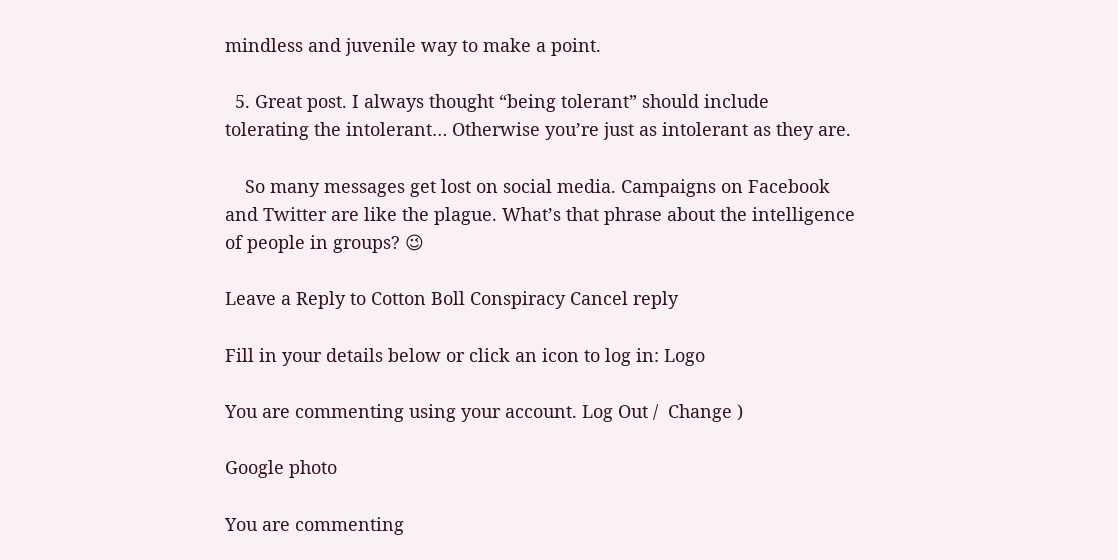mindless and juvenile way to make a point.

  5. Great post. I always thought “being tolerant” should include tolerating the intolerant… Otherwise you’re just as intolerant as they are.

    So many messages get lost on social media. Campaigns on Facebook and Twitter are like the plague. What’s that phrase about the intelligence of people in groups? 😉

Leave a Reply to Cotton Boll Conspiracy Cancel reply

Fill in your details below or click an icon to log in: Logo

You are commenting using your account. Log Out /  Change )

Google photo

You are commenting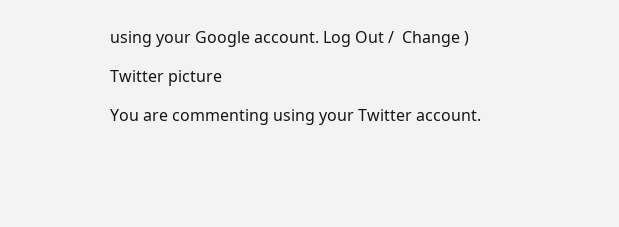using your Google account. Log Out /  Change )

Twitter picture

You are commenting using your Twitter account.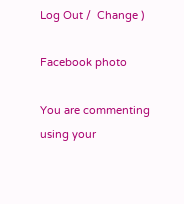Log Out /  Change )

Facebook photo

You are commenting using your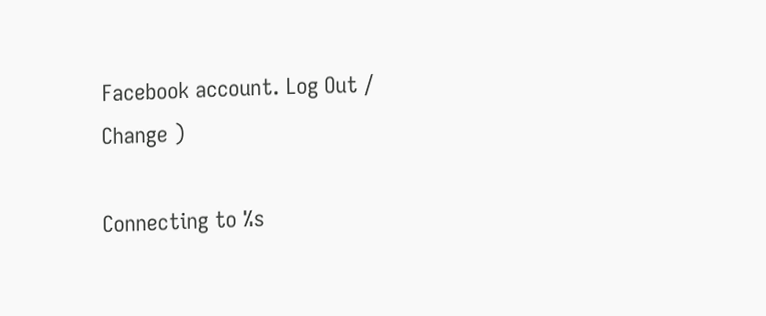Facebook account. Log Out /  Change )

Connecting to %s